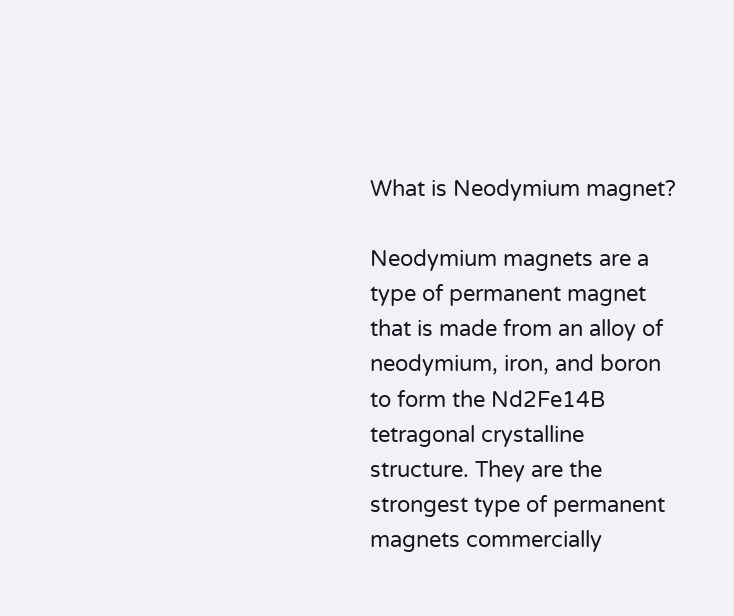What is Neodymium magnet?

Neodymium magnets are a type of permanent magnet that is made from an alloy of neodymium, iron, and boron to form the Nd2Fe14B tetragonal crystalline structure. They are the strongest type of permanent magnets commercially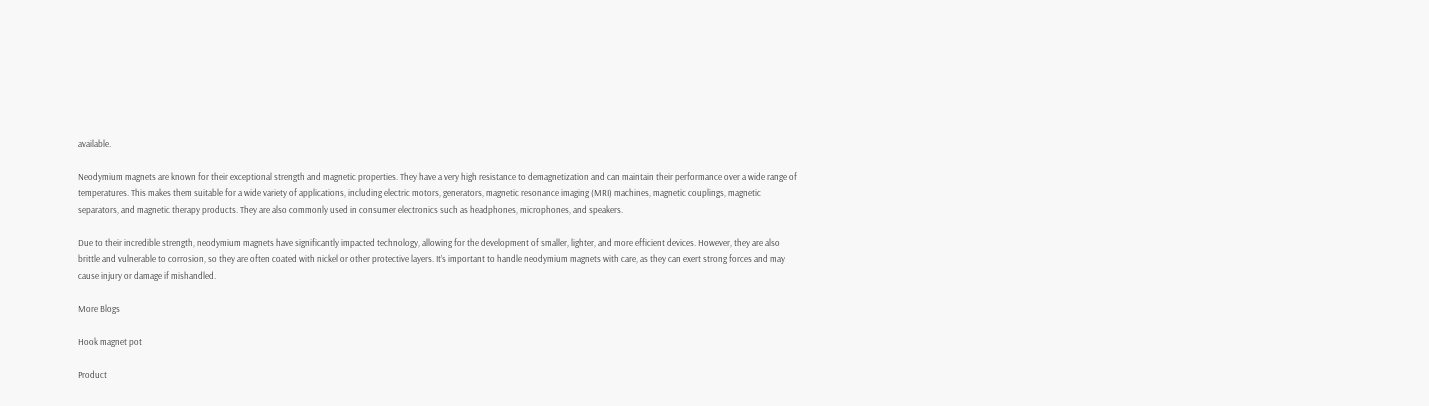available.

Neodymium magnets are known for their exceptional strength and magnetic properties. They have a very high resistance to demagnetization and can maintain their performance over a wide range of temperatures. This makes them suitable for a wide variety of applications, including electric motors, generators, magnetic resonance imaging (MRI) machines, magnetic couplings, magnetic separators, and magnetic therapy products. They are also commonly used in consumer electronics such as headphones, microphones, and speakers.

Due to their incredible strength, neodymium magnets have significantly impacted technology, allowing for the development of smaller, lighter, and more efficient devices. However, they are also brittle and vulnerable to corrosion, so they are often coated with nickel or other protective layers. It’s important to handle neodymium magnets with care, as they can exert strong forces and may cause injury or damage if mishandled.

More Blogs

Hook magnet pot

Product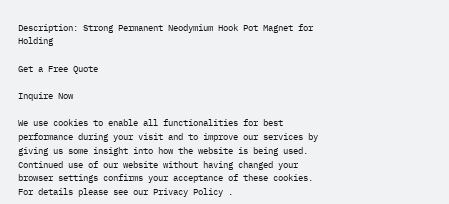Description: Strong Permanent Neodymium Hook Pot Magnet for Holding

Get a Free Quote

Inquire Now

We use cookies to enable all functionalities for best performance during your visit and to improve our services by giving us some insight into how the website is being used. Continued use of our website without having changed your browser settings confirms your acceptance of these cookies. For details please see our Privacy Policy .